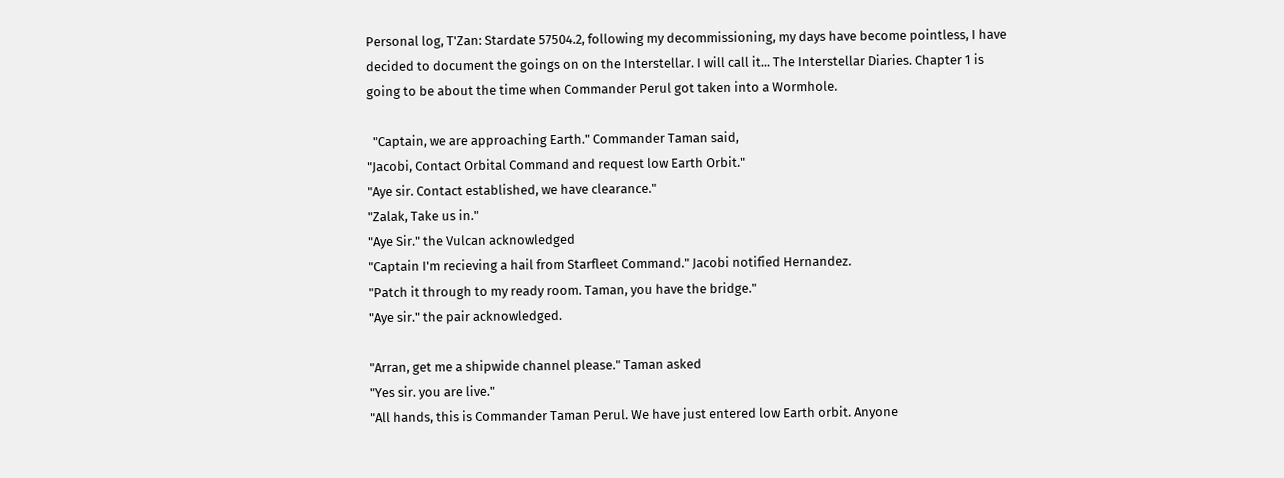Personal log, T'Zan: Stardate 57504.2, following my decommissioning, my days have become pointless, I have decided to document the goings on on the Interstellar. I will call it... The Interstellar Diaries. Chapter 1 is going to be about the time when Commander Perul got taken into a Wormhole.

  "Captain, we are approaching Earth." Commander Taman said,
"Jacobi, Contact Orbital Command and request low Earth Orbit."
"Aye sir. Contact established, we have clearance."
"Zalak, Take us in."
"Aye Sir." the Vulcan acknowledged
"Captain I'm recieving a hail from Starfleet Command." Jacobi notified Hernandez.
"Patch it through to my ready room. Taman, you have the bridge."
"Aye sir." the pair acknowledged.

"Arran, get me a shipwide channel please." Taman asked
"Yes sir. you are live."
"All hands, this is Commander Taman Perul. We have just entered low Earth orbit. Anyone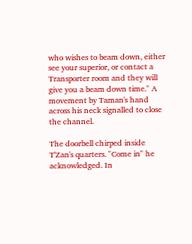who wishes to beam down, either see your superior, or contact a Transporter room and they will give you a beam down time." A movement by Taman's hand across his neck signalled to close the channel.

The doorbell chirped inside T'Zan's quarters. "Come in" he acknowledged. In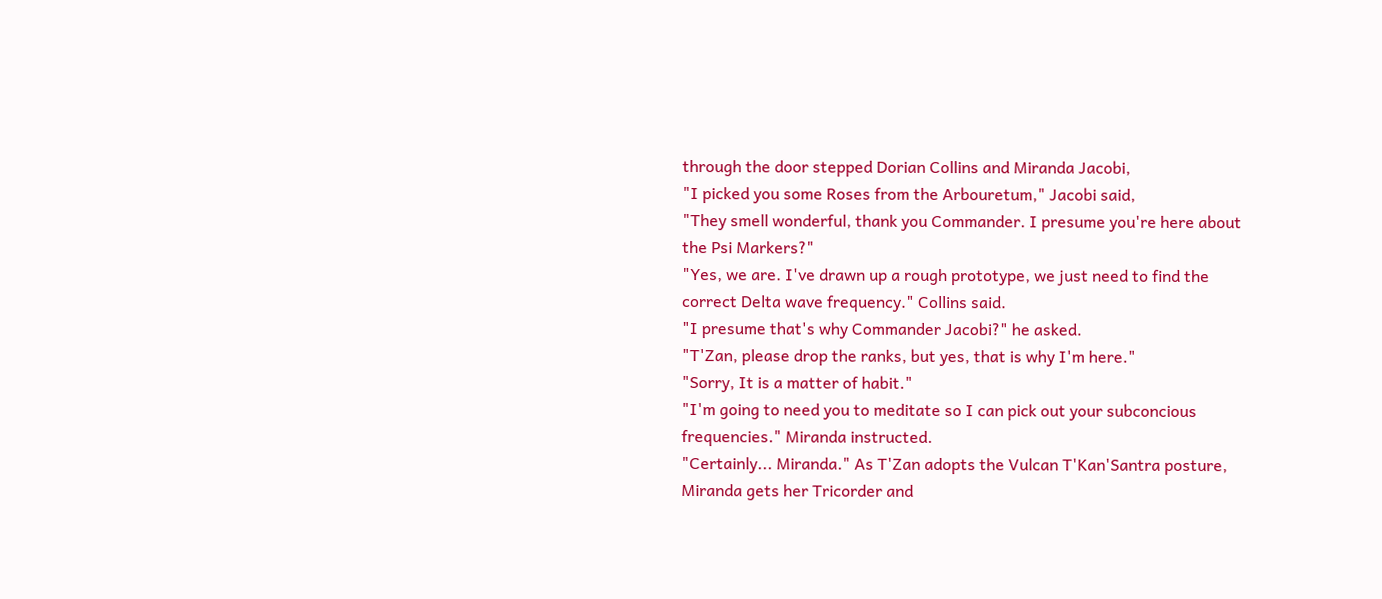through the door stepped Dorian Collins and Miranda Jacobi,
"I picked you some Roses from the Arbouretum," Jacobi said,
"They smell wonderful, thank you Commander. I presume you're here about the Psi Markers?"
"Yes, we are. I've drawn up a rough prototype, we just need to find the correct Delta wave frequency." Collins said.
"I presume that's why Commander Jacobi?" he asked.
"T'Zan, please drop the ranks, but yes, that is why I'm here."
"Sorry, It is a matter of habit."
"I'm going to need you to meditate so I can pick out your subconcious frequencies." Miranda instructed.
"Certainly... Miranda." As T'Zan adopts the Vulcan T'Kan'Santra posture, Miranda gets her Tricorder and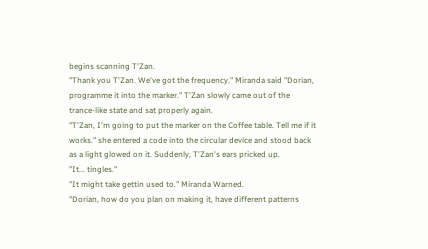begins scanning T'Zan.
"Thank you T'Zan. We've got the frequency." Miranda said "Dorian, programme it into the marker." T'Zan slowly came out of the trance-like state and sat properly again.
"T'Zan, I'm going to put the marker on the Coffee table. Tell me if it works." she entered a code into the circular device and stood back as a light glowed on it. Suddenly, T'Zan's ears pricked up.
"It... tingles."
"It might take gettin used to." Miranda Warned.
"Dorian, how do you plan on making it, have different patterns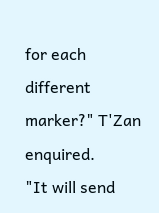for each different marker?" T'Zan enquired.
"It will send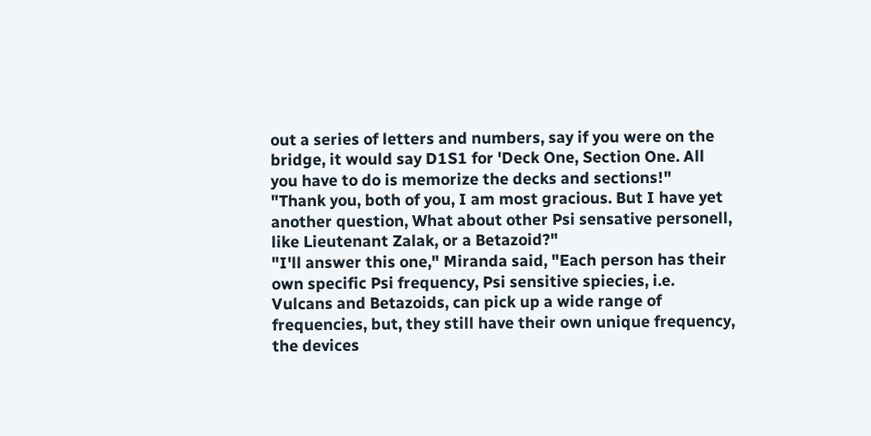out a series of letters and numbers, say if you were on the bridge, it would say D1S1 for 'Deck One, Section One. All you have to do is memorize the decks and sections!"
"Thank you, both of you, I am most gracious. But I have yet another question, What about other Psi sensative personell, like Lieutenant Zalak, or a Betazoid?"
"I'll answer this one," Miranda said, "Each person has their own specific Psi frequency, Psi sensitive spiecies, i.e. Vulcans and Betazoids, can pick up a wide range of frequencies, but, they still have their own unique frequency, the devices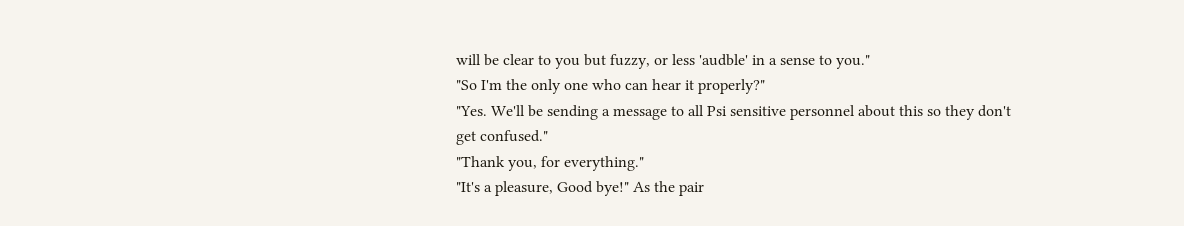will be clear to you but fuzzy, or less 'audble' in a sense to you."
"So I'm the only one who can hear it properly?"
"Yes. We'll be sending a message to all Psi sensitive personnel about this so they don't get confused."
"Thank you, for everything."
"It's a pleasure, Good bye!" As the pair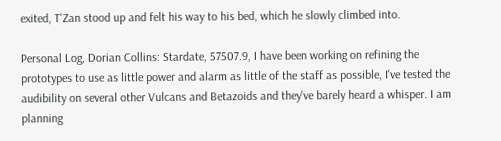exited, T'Zan stood up and felt his way to his bed, which he slowly climbed into.

Personal Log, Dorian Collins: Stardate, 57507.9, I have been working on refining the prototypes to use as little power and alarm as little of the staff as possible, I've tested the audibility on several other Vulcans and Betazoids and they've barely heard a whisper. I am planning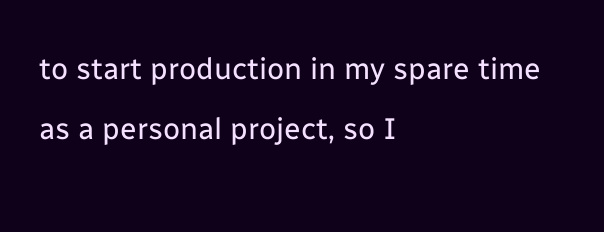to start production in my spare time as a personal project, so I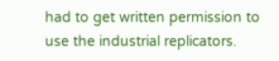had to get written permission to use the industrial replicators.